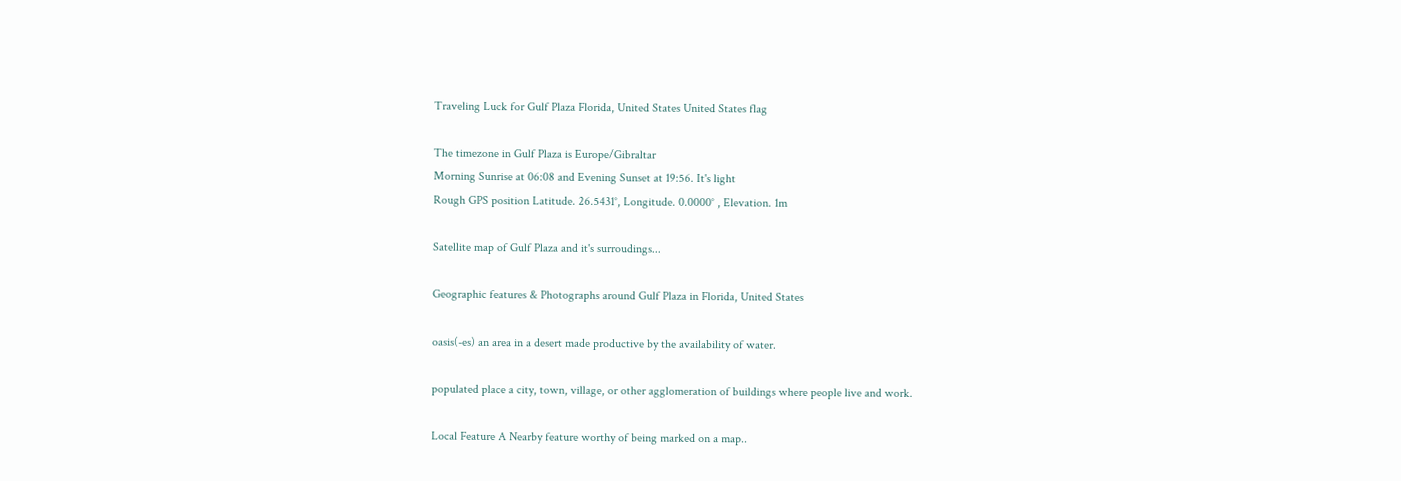Traveling Luck for Gulf Plaza Florida, United States United States flag

The timezone in Gulf Plaza is Europe/Gibraltar
Morning Sunrise at 06:08 and Evening Sunset at 19:56. It's light
Rough GPS position Latitude. 26.5431°, Longitude. 0.0000° , Elevation. 1m

Satellite map of Gulf Plaza and it's surroudings...

Geographic features & Photographs around Gulf Plaza in Florida, United States

oasis(-es) an area in a desert made productive by the availability of water.

populated place a city, town, village, or other agglomeration of buildings where people live and work.

Local Feature A Nearby feature worthy of being marked on a map..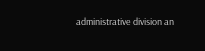administrative division an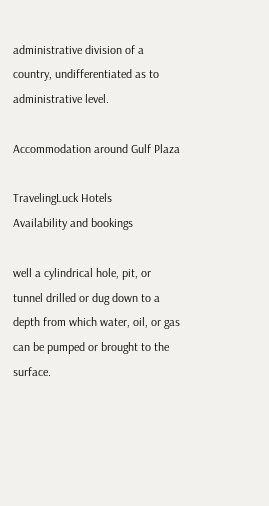administrative division of a country, undifferentiated as to administrative level.

Accommodation around Gulf Plaza

TravelingLuck Hotels
Availability and bookings

well a cylindrical hole, pit, or tunnel drilled or dug down to a depth from which water, oil, or gas can be pumped or brought to the surface.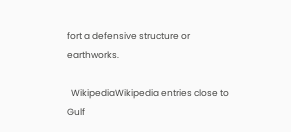fort a defensive structure or earthworks.

  WikipediaWikipedia entries close to Gulf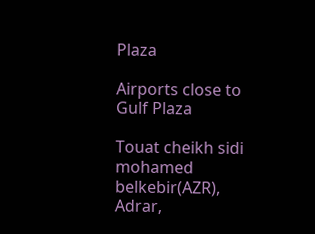Plaza

Airports close to Gulf Plaza

Touat cheikh sidi mohamed belkebir(AZR), Adrar,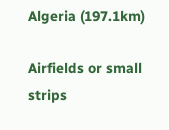Algeria (197.1km)

Airfields or small strips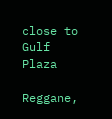close to Gulf Plaza

Reggane,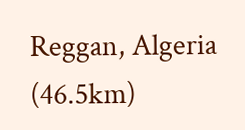Reggan, Algeria (46.5km)